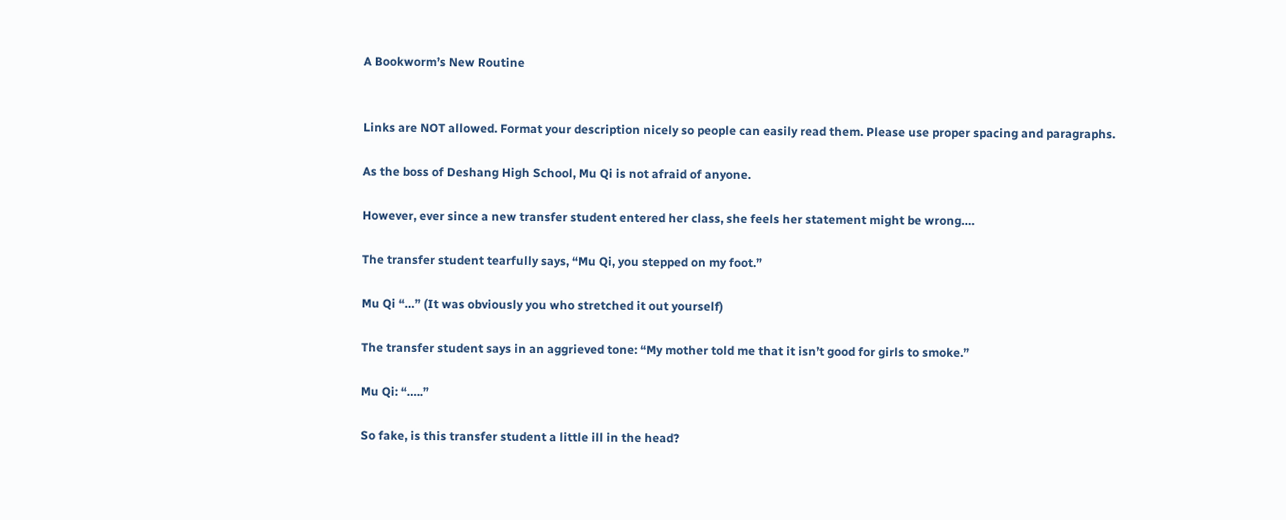A Bookworm’s New Routine


Links are NOT allowed. Format your description nicely so people can easily read them. Please use proper spacing and paragraphs.

As the boss of Deshang High School, Mu Qi is not afraid of anyone.

However, ever since a new transfer student entered her class, she feels her statement might be wrong….

The transfer student tearfully says, “Mu Qi, you stepped on my foot.”

Mu Qi “…” (It was obviously you who stretched it out yourself)

The transfer student says in an aggrieved tone: “My mother told me that it isn’t good for girls to smoke.”

Mu Qi: “…..”

So fake, is this transfer student a little ill in the head?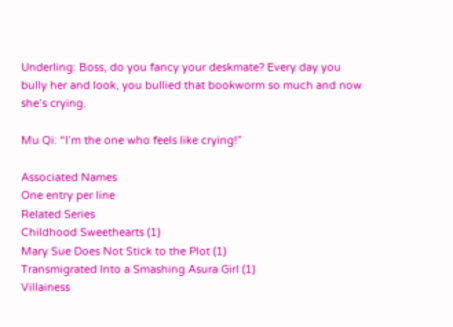Underling: Boss, do you fancy your deskmate? Every day you bully her and look, you bullied that bookworm so much and now she’s crying.

Mu Qi: “I’m the one who feels like crying!”

Associated Names
One entry per line
Related Series
Childhood Sweethearts (1)
Mary Sue Does Not Stick to the Plot (1)
Transmigrated Into a Smashing Asura Girl (1)
Villainess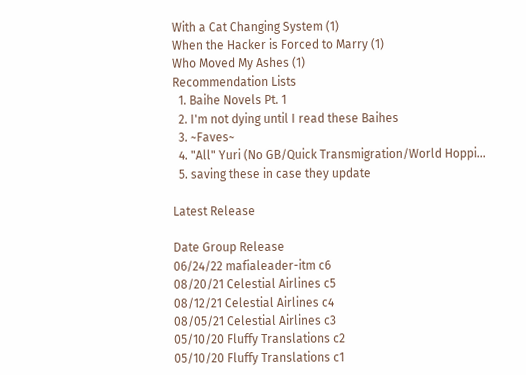With a Cat Changing System (1)
When the Hacker is Forced to Marry (1)
Who Moved My Ashes (1)
Recommendation Lists
  1. Baihe Novels Pt. 1
  2. I'm not dying until I read these Baihes
  3. ~Faves~
  4. "All" Yuri (No GB/Quick Transmigration/World Hoppi...
  5. saving these in case they update

Latest Release

Date Group Release
06/24/22 mafialeader-itm c6
08/20/21 Celestial Airlines c5
08/12/21 Celestial Airlines c4
08/05/21 Celestial Airlines c3
05/10/20 Fluffy Translations c2
05/10/20 Fluffy Translations c1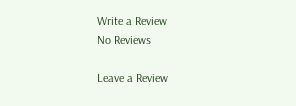Write a Review
No Reviews

Leave a Review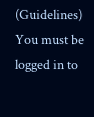(Guidelines)
You must be logged in to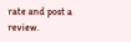rate and post a review.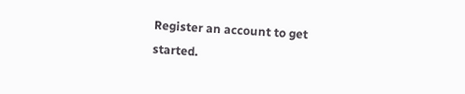Register an account to get started.